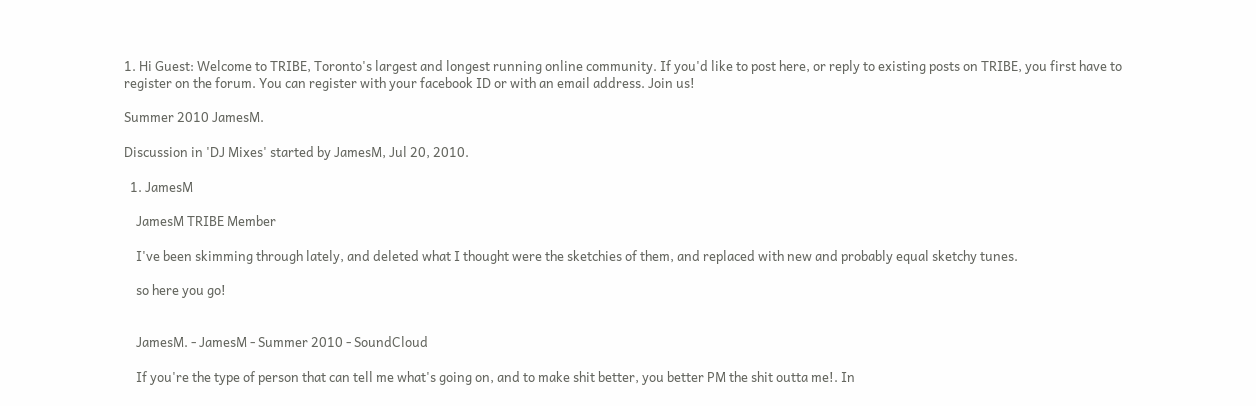1. Hi Guest: Welcome to TRIBE, Toronto's largest and longest running online community. If you'd like to post here, or reply to existing posts on TRIBE, you first have to register on the forum. You can register with your facebook ID or with an email address. Join us!

Summer 2010 JamesM.

Discussion in 'DJ Mixes' started by JamesM, Jul 20, 2010.

  1. JamesM

    JamesM TRIBE Member

    I've been skimming through lately, and deleted what I thought were the sketchies of them, and replaced with new and probably equal sketchy tunes.

    so here you go!


    JamesM. - JamesM - Summer 2010 - SoundCloud

    If you're the type of person that can tell me what's going on, and to make shit better, you better PM the shit outta me!. In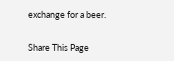exchange for a beer.


Share This Page